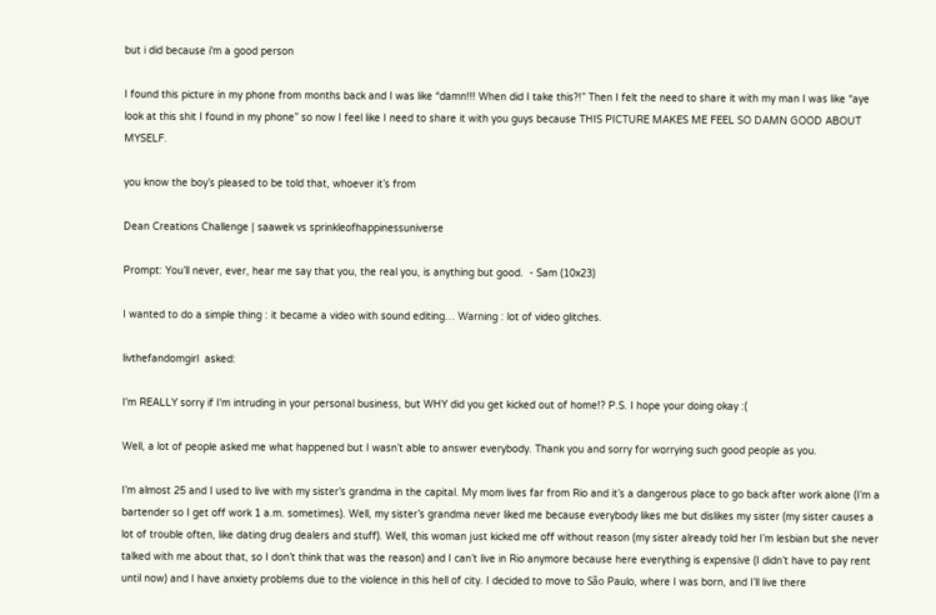but i did because i'm a good person

I found this picture in my phone from months back and I was like “damn!!! When did I take this?!” Then I felt the need to share it with my man I was like “aye look at this shit I found in my phone” so now I feel like I need to share it with you guys because THIS PICTURE MAKES ME FEEL SO DAMN GOOD ABOUT MYSELF.

you know the boy’s pleased to be told that, whoever it’s from

Dean Creations Challenge | saawek vs sprinkleofhappinessuniverse

Prompt: You’ll never, ever, hear me say that you, the real you, is anything but good.  - Sam (10x23)

I wanted to do a simple thing : it became a video with sound editing… Warning : lot of video glitches.

livthefandomgirl  asked:

I'm REALLY sorry if I'm intruding in your personal business, but WHY did you get kicked out of home!? P.S. I hope your doing okay :(

Well, a lot of people asked me what happened but I wasn’t able to answer everybody. Thank you and sorry for worrying such good people as you.

I’m almost 25 and I used to live with my sister’s grandma in the capital. My mom lives far from Rio and it’s a dangerous place to go back after work alone (I’m a bartender so I get off work 1 a.m. sometimes). Well, my sister’s grandma never liked me because everybody likes me but dislikes my sister (my sister causes a lot of trouble often, like dating drug dealers and stuff). Well, this woman just kicked me off without reason (my sister already told her I’m lesbian but she never talked with me about that, so I don’t think that was the reason) and I can’t live in Rio anymore because here everything is expensive (I didn’t have to pay rent until now) and I have anxiety problems due to the violence in this hell of city. I decided to move to São Paulo, where I was born, and I’ll live there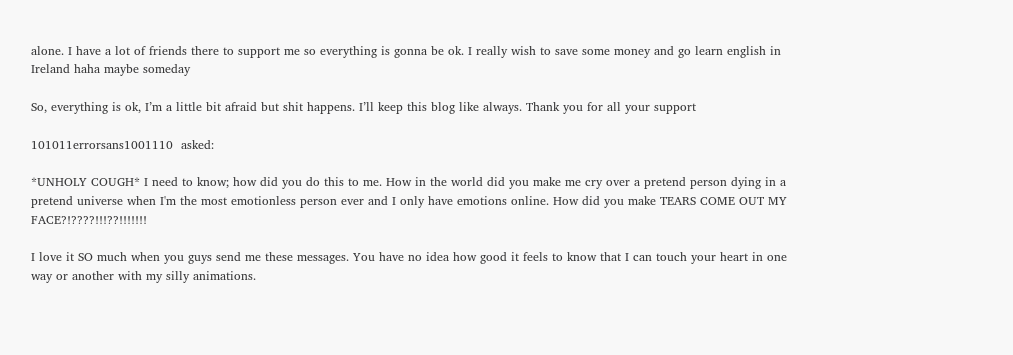alone. I have a lot of friends there to support me so everything is gonna be ok. I really wish to save some money and go learn english in Ireland haha maybe someday

So, everything is ok, I’m a little bit afraid but shit happens. I’ll keep this blog like always. Thank you for all your support

101011errorsans1001110  asked:

*UNHOLY COUGH* I need to know; how did you do this to me. How in the world did you make me cry over a pretend person dying in a pretend universe when I'm the most emotionless person ever and I only have emotions online. How did you make TEARS COME OUT MY FACE?!????!!!??!!!!!!!

I love it SO much when you guys send me these messages. You have no idea how good it feels to know that I can touch your heart in one way or another with my silly animations.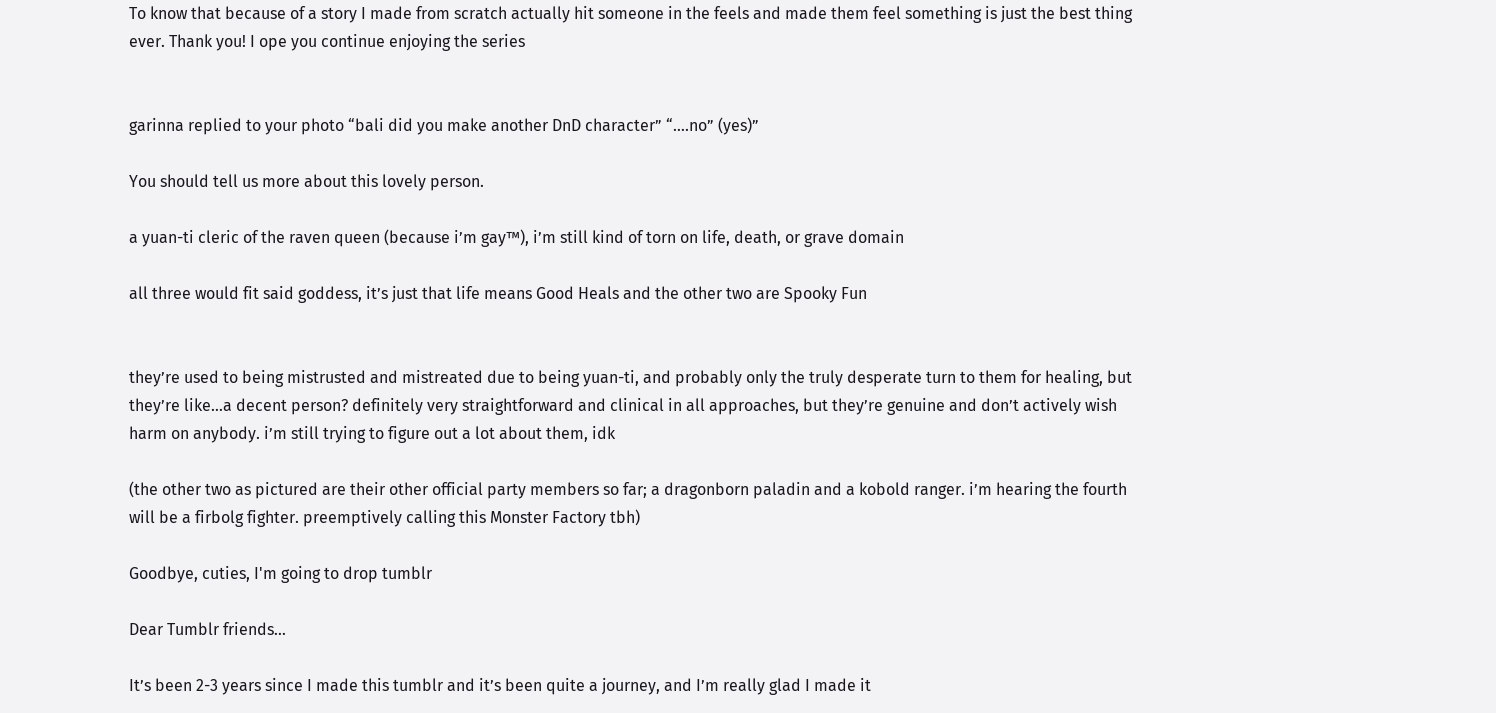To know that because of a story I made from scratch actually hit someone in the feels and made them feel something is just the best thing ever. Thank you! I ope you continue enjoying the series


garinna replied to your photo “bali did you make another DnD character” “….no” (yes)”

You should tell us more about this lovely person.

a yuan-ti cleric of the raven queen (because i’m gay™), i’m still kind of torn on life, death, or grave domain

all three would fit said goddess, it’s just that life means Good Heals and the other two are Spooky Fun


they’re used to being mistrusted and mistreated due to being yuan-ti, and probably only the truly desperate turn to them for healing, but they’re like…a decent person? definitely very straightforward and clinical in all approaches, but they’re genuine and don’t actively wish harm on anybody. i’m still trying to figure out a lot about them, idk

(the other two as pictured are their other official party members so far; a dragonborn paladin and a kobold ranger. i’m hearing the fourth will be a firbolg fighter. preemptively calling this Monster Factory tbh)

Goodbye, cuties, I'm going to drop tumblr

Dear Tumblr friends…

It’s been 2-3 years since I made this tumblr and it’s been quite a journey, and I’m really glad I made it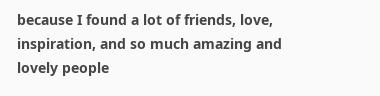because I found a lot of friends, love, inspiration, and so much amazing and lovely people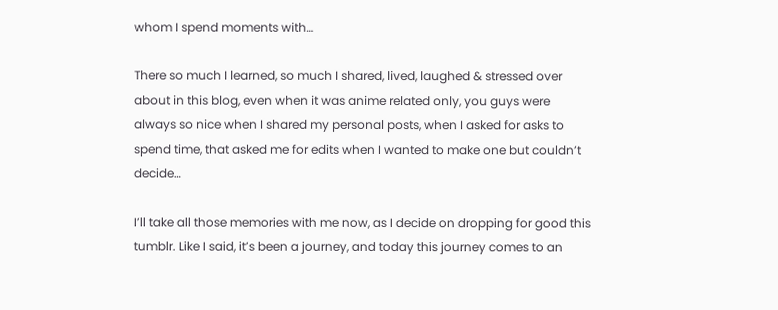whom I spend moments with…

There so much I learned, so much I shared, lived, laughed & stressed over about in this blog, even when it was anime related only, you guys were always so nice when I shared my personal posts, when I asked for asks to spend time, that asked me for edits when I wanted to make one but couldn’t decide…

I’ll take all those memories with me now, as I decide on dropping for good this tumblr. Like I said, it’s been a journey, and today this journey comes to an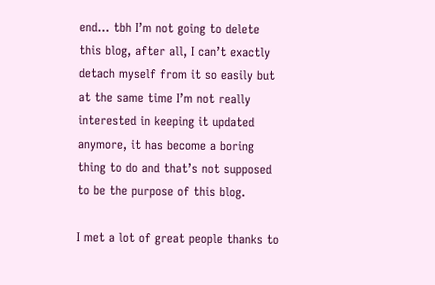end… tbh I’m not going to delete this blog, after all, I can’t exactly detach myself from it so easily but at the same time I’m not really interested in keeping it updated anymore, it has become a boring thing to do and that’s not supposed to be the purpose of this blog.

I met a lot of great people thanks to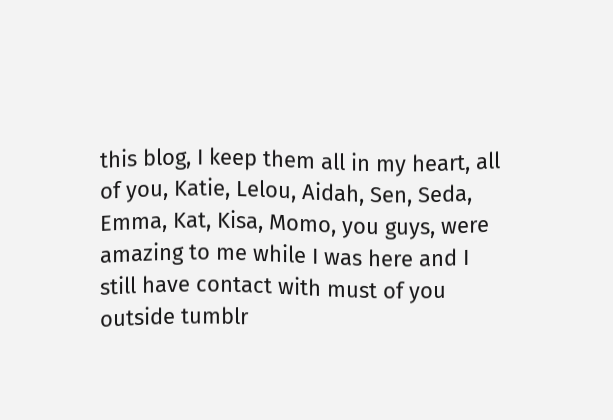this blog, I keep them all in my heart, all of you, Katie, Lelou, Aidah, Sen, Seda, Emma, Kat, Kisa, Momo, you guys, were amazing to me while I was here and I still have contact with must of you outside tumblr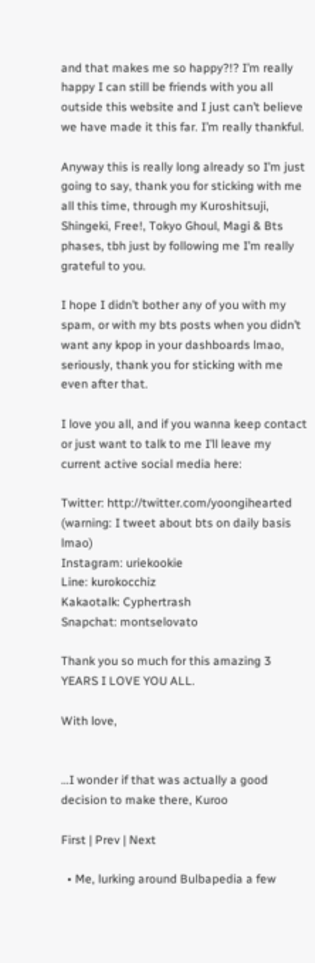and that makes me so happy?!? I’m really happy I can still be friends with you all outside this website and I just can’t believe we have made it this far. I’m really thankful.

Anyway this is really long already so I’m just going to say, thank you for sticking with me all this time, through my Kuroshitsuji, Shingeki, Free!, Tokyo Ghoul, Magi & Bts phases, tbh just by following me I’m really grateful to you.

I hope I didn’t bother any of you with my spam, or with my bts posts when you didn’t want any kpop in your dashboards lmao, seriously, thank you for sticking with me even after that.

I love you all, and if you wanna keep contact or just want to talk to me I’ll leave my current active social media here:

Twitter: http://twitter.com/yoongihearted (warning: I tweet about bts on daily basis lmao)
Instagram: uriekookie
Line: kurokocchiz
Kakaotalk: Cyphertrash
Snapchat: montselovato

Thank you so much for this amazing 3 YEARS I LOVE YOU ALL.

With love,


…I wonder if that was actually a good decision to make there, Kuroo

First | Prev | Next

  • Me, lurking around Bulbapedia a few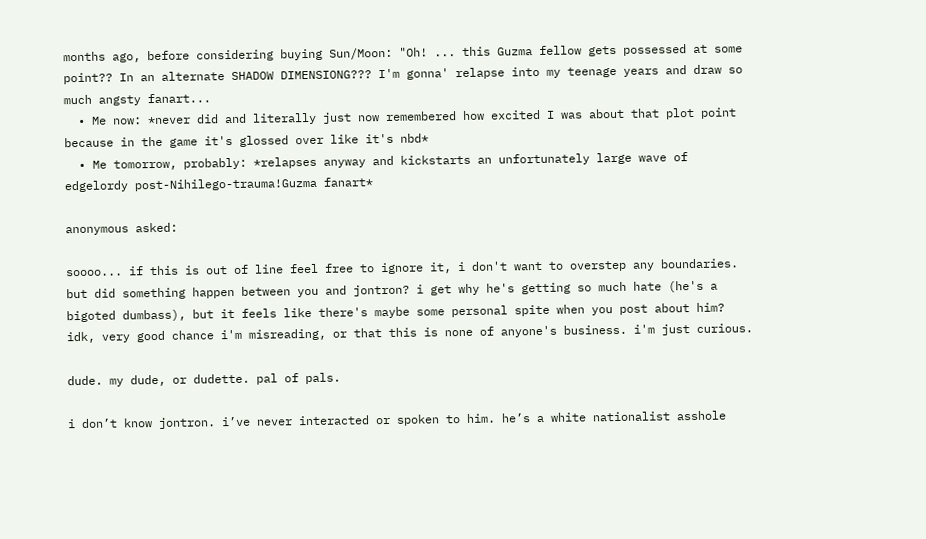months ago, before considering buying Sun/Moon: "Oh! ... this Guzma fellow gets possessed at some point?? In an alternate SHADOW DIMENSIONG??? I'm gonna' relapse into my teenage years and draw so much angsty fanart...
  • Me now: *never did and literally just now remembered how excited I was about that plot point because in the game it's glossed over like it's nbd*
  • Me tomorrow, probably: *relapses anyway and kickstarts an unfortunately large wave of edgelordy post-Nihilego-trauma!Guzma fanart*

anonymous asked:

soooo... if this is out of line feel free to ignore it, i don't want to overstep any boundaries. but did something happen between you and jontron? i get why he's getting so much hate (he's a bigoted dumbass), but it feels like there's maybe some personal spite when you post about him? idk, very good chance i'm misreading, or that this is none of anyone's business. i'm just curious.

dude. my dude, or dudette. pal of pals.

i don’t know jontron. i’ve never interacted or spoken to him. he’s a white nationalist asshole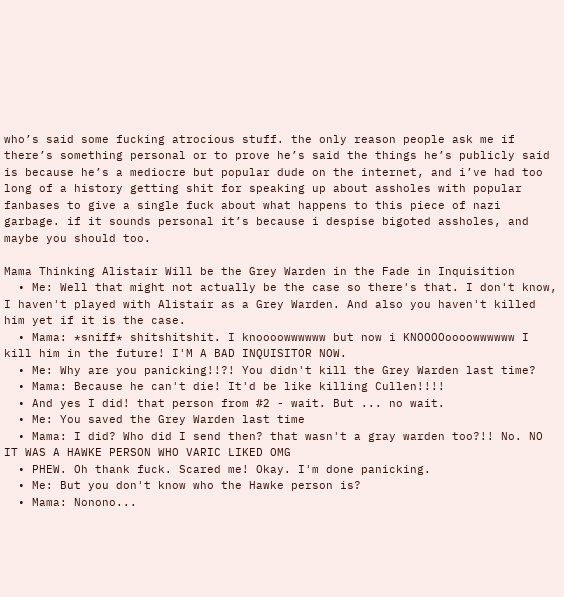who’s said some fucking atrocious stuff. the only reason people ask me if there’s something personal or to prove he’s said the things he’s publicly said is because he’s a mediocre but popular dude on the internet, and i’ve had too long of a history getting shit for speaking up about assholes with popular fanbases to give a single fuck about what happens to this piece of nazi garbage. if it sounds personal it’s because i despise bigoted assholes, and maybe you should too.

Mama Thinking Alistair Will be the Grey Warden in the Fade in Inquisition
  • Me: Well that might not actually be the case so there's that. I don't know, I haven't played with Alistair as a Grey Warden. And also you haven't killed him yet if it is the case.
  • Mama: *sniff* shitshitshit. I knoooowwwwww but now i KNOOOOoooowwwwww I kill him in the future! I'M A BAD INQUISITOR NOW.
  • Me: Why are you panicking!!?! You didn't kill the Grey Warden last time?
  • Mama: Because he can't die! It'd be like killing Cullen!!!!
  • And yes I did! that person from #2 - wait. But ... no wait.
  • Me: You saved the Grey Warden last time
  • Mama: I did? Who did I send then? that wasn't a gray warden too?!! No. NO IT WAS A HAWKE PERSON WHO VARIC LIKED OMG
  • PHEW. Oh thank fuck. Scared me! Okay. I'm done panicking.
  • Me: But you don't know who the Hawke person is?
  • Mama: Nonono...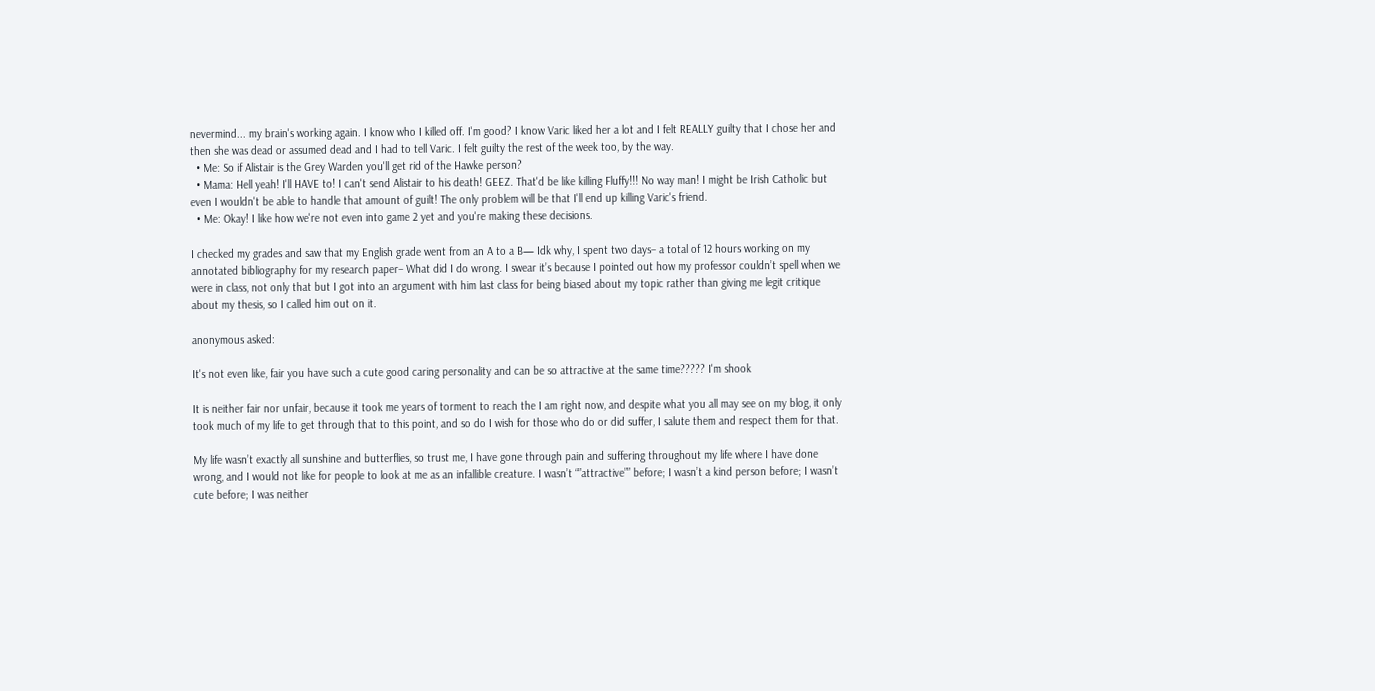nevermind... my brain's working again. I know who I killed off. I'm good? I know Varic liked her a lot and I felt REALLY guilty that I chose her and then she was dead or assumed dead and I had to tell Varic. I felt guilty the rest of the week too, by the way.
  • Me: So if Alistair is the Grey Warden you'll get rid of the Hawke person?
  • Mama: Hell yeah! I'll HAVE to! I can't send Alistair to his death! GEEZ. That'd be like killing Fluffy!!! No way man! I might be Irish Catholic but even I wouldn't be able to handle that amount of guilt! The only problem will be that I'll end up killing Varic's friend.
  • Me: Okay! I like how we're not even into game 2 yet and you're making these decisions.

I checked my grades and saw that my English grade went from an A to a B— Idk why, I spent two days– a total of 12 hours working on my annotated bibliography for my research paper– What did I do wrong. I swear it’s because I pointed out how my professor couldn’t spell when we were in class, not only that but I got into an argument with him last class for being biased about my topic rather than giving me legit critique about my thesis, so I called him out on it.

anonymous asked:

It's not even like, fair you have such a cute good caring personality and can be so attractive at the same time????? I'm shook

It is neither fair nor unfair, because it took me years of torment to reach the I am right now, and despite what you all may see on my blog, it only took much of my life to get through that to this point, and so do I wish for those who do or did suffer, I salute them and respect them for that.

My life wasn’t exactly all sunshine and butterflies, so trust me, I have gone through pain and suffering throughout my life where I have done wrong, and I would not like for people to look at me as an infallible creature. I wasn’t “”attractive”” before; I wasn’t a kind person before; I wasn’t cute before; I was neither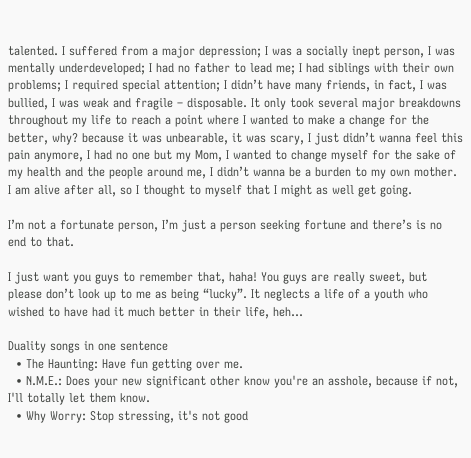talented. I suffered from a major depression; I was a socially inept person, I was mentally underdeveloped; I had no father to lead me; I had siblings with their own problems; I required special attention; I didn’t have many friends, in fact, I was bullied, I was weak and fragile – disposable. It only took several major breakdowns throughout my life to reach a point where I wanted to make a change for the better, why? because it was unbearable, it was scary, I just didn’t wanna feel this pain anymore, I had no one but my Mom, I wanted to change myself for the sake of my health and the people around me, I didn’t wanna be a burden to my own mother. I am alive after all, so I thought to myself that I might as well get going.

I’m not a fortunate person, I’m just a person seeking fortune and there’s is no end to that.

I just want you guys to remember that, haha! You guys are really sweet, but please don’t look up to me as being “lucky”. It neglects a life of a youth who wished to have had it much better in their life, heh…

Duality songs in one sentence
  • The Haunting: Have fun getting over me.
  • N.M.E.: Does your new significant other know you're an asshole, because if not, I'll totally let them know.
  • Why Worry: Stop stressing, it's not good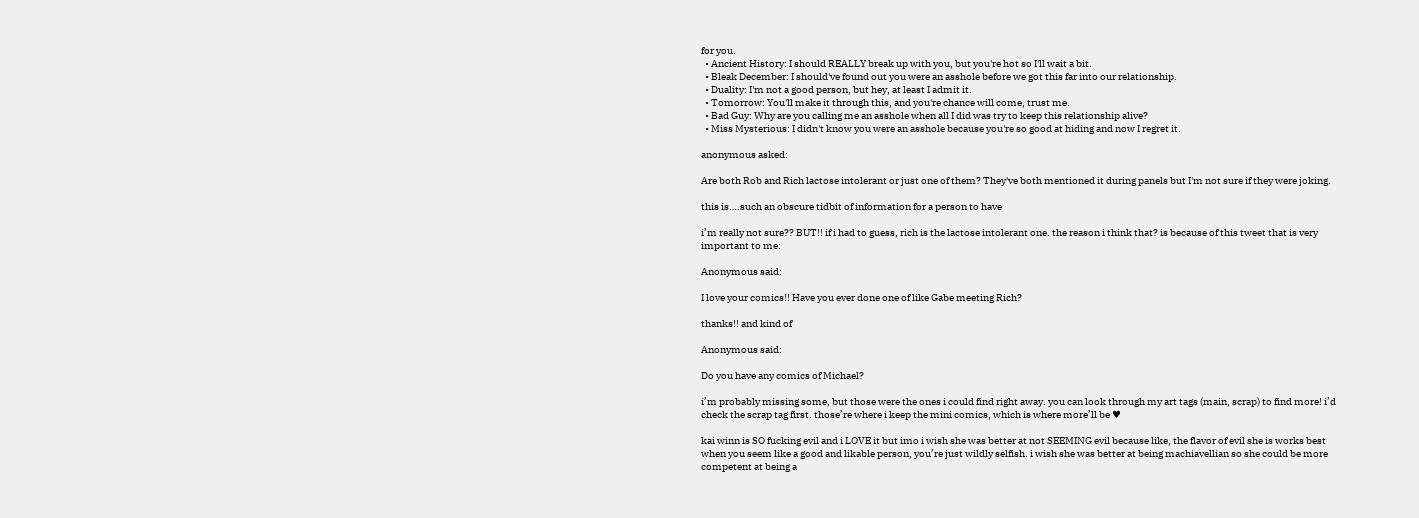for you.
  • Ancient History: I should REALLY break up with you, but you're hot so I'll wait a bit.
  • Bleak December: I should've found out you were an asshole before we got this far into our relationship.
  • Duality: I'm not a good person, but hey, at least I admit it.
  • Tomorrow: You'll make it through this, and you're chance will come, trust me.
  • Bad Guy: Why are you calling me an asshole when all I did was try to keep this relationship alive?
  • Miss Mysterious: I didn't know you were an asshole because you're so good at hiding and now I regret it.

anonymous asked:

Are both Rob and Rich lactose intolerant or just one of them? They've both mentioned it during panels but I'm not sure if they were joking.

this is….such an obscure tidbit of information for a person to have

i’m really not sure?? BUT!! if i had to guess, rich is the lactose intolerant one. the reason i think that? is because of this tweet that is very important to me:

Anonymous said:

I love your comics!! Have you ever done one of like Gabe meeting Rich?

thanks!! and kind of

Anonymous said:

Do you have any comics of Michael?

i’m probably missing some, but those were the ones i could find right away. you can look through my art tags (main, scrap) to find more! i’d check the scrap tag first. those’re where i keep the mini comics, which is where more’ll be ♥

kai winn is SO fucking evil and i LOVE it but imo i wish she was better at not SEEMING evil because like, the flavor of evil she is works best when you seem like a good and likable person, you’re just wildly selfish. i wish she was better at being machiavellian so she could be more competent at being a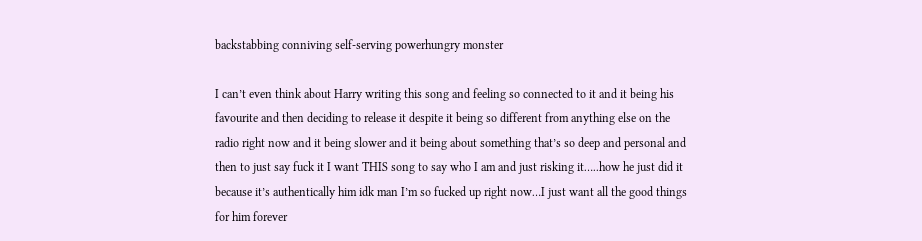backstabbing conniving self-serving powerhungry monster

I can’t even think about Harry writing this song and feeling so connected to it and it being his favourite and then deciding to release it despite it being so different from anything else on the radio right now and it being slower and it being about something that’s so deep and personal and then to just say fuck it I want THIS song to say who I am and just risking it…..how he just did it because it’s authentically him idk man I’m so fucked up right now…I just want all the good things for him forever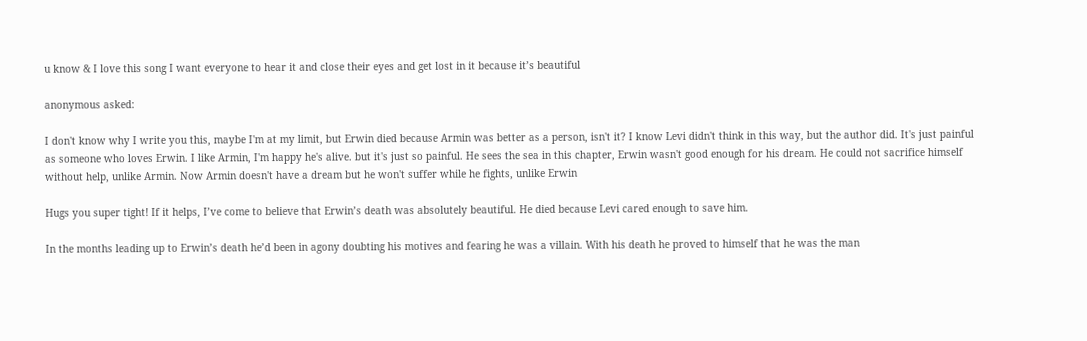u know & I love this song I want everyone to hear it and close their eyes and get lost in it because it’s beautiful

anonymous asked:

I don't know why I write you this, maybe I'm at my limit, but Erwin died because Armin was better as a person, isn't it? I know Levi didn't think in this way, but the author did. It's just painful as someone who loves Erwin. I like Armin, I'm happy he's alive. but it's just so painful. He sees the sea in this chapter, Erwin wasn't good enough for his dream. He could not sacrifice himself without help, unlike Armin. Now Armin doesn't have a dream but he won't suffer while he fights, unlike Erwin

Hugs you super tight! If it helps, I’ve come to believe that Erwin’s death was absolutely beautiful. He died because Levi cared enough to save him.

In the months leading up to Erwin’s death he’d been in agony doubting his motives and fearing he was a villain. With his death he proved to himself that he was the man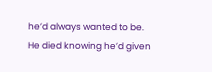he’d always wanted to be. He died knowing he’d given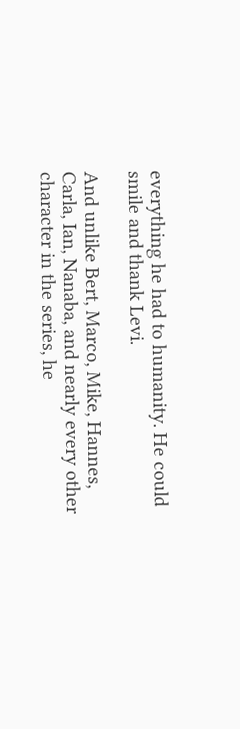everything he had to humanity. He could smile and thank Levi.

And unlike Bert, Marco, Mike, Hannes, Carla, Ian, Nanaba, and nearly every other character in the series, he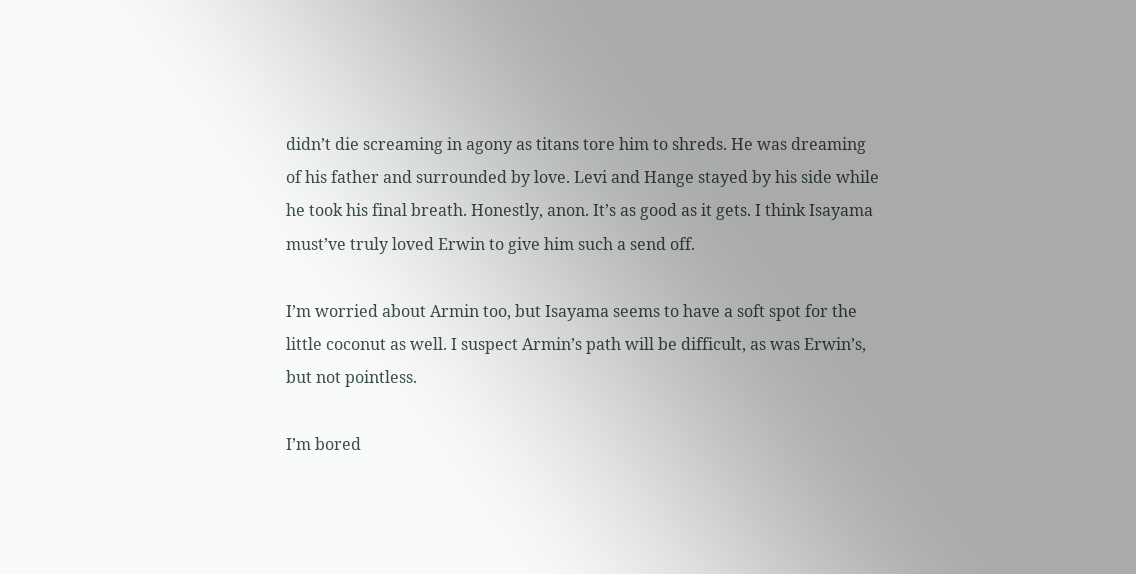didn’t die screaming in agony as titans tore him to shreds. He was dreaming of his father and surrounded by love. Levi and Hange stayed by his side while he took his final breath. Honestly, anon. It’s as good as it gets. I think Isayama must’ve truly loved Erwin to give him such a send off.

I’m worried about Armin too, but Isayama seems to have a soft spot for the little coconut as well. I suspect Armin’s path will be difficult, as was Erwin’s, but not pointless.

I’m bored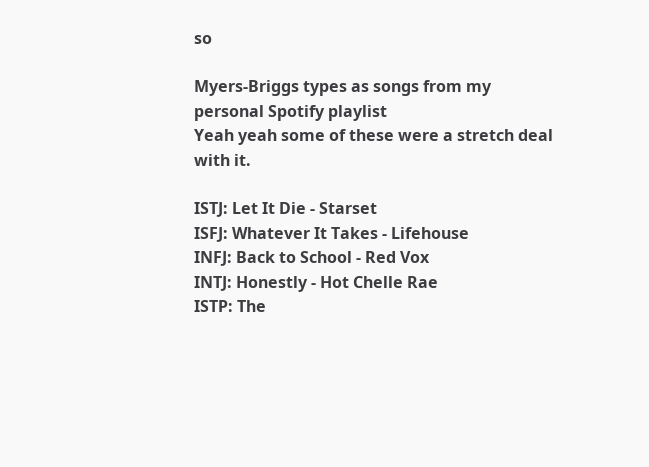so

Myers-Briggs types as songs from my personal Spotify playlist
Yeah yeah some of these were a stretch deal with it.

ISTJ: Let It Die - Starset
ISFJ: Whatever It Takes - Lifehouse
INFJ: Back to School - Red Vox
INTJ: Honestly - Hot Chelle Rae
ISTP: The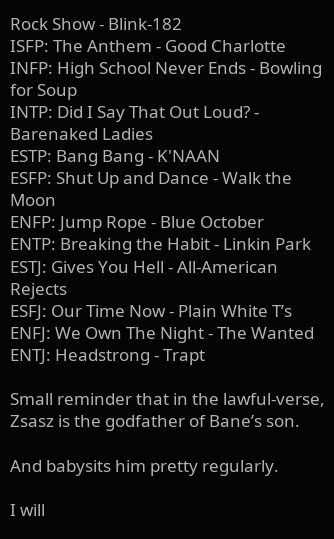Rock Show - Blink-182
ISFP: The Anthem - Good Charlotte
INFP: High School Never Ends - Bowling for Soup
INTP: Did I Say That Out Loud? - Barenaked Ladies
ESTP: Bang Bang - K'NAAN
ESFP: Shut Up and Dance - Walk the Moon
ENFP: Jump Rope - Blue October
ENTP: Breaking the Habit - Linkin Park
ESTJ: Gives You Hell - All-American Rejects
ESFJ: Our Time Now - Plain White T’s
ENFJ: We Own The Night - The Wanted
ENTJ: Headstrong - Trapt

Small reminder that in the lawful-verse, Zsasz is the godfather of Bane’s son.

And babysits him pretty regularly.

I will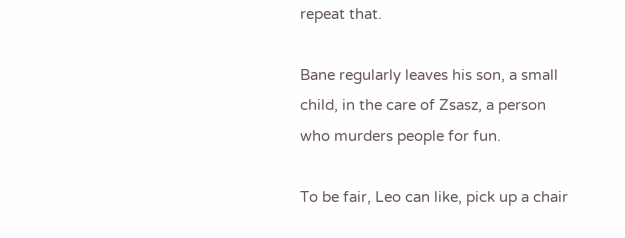repeat that.

Bane regularly leaves his son, a small child, in the care of Zsasz, a person who murders people for fun.

To be fair, Leo can like, pick up a chair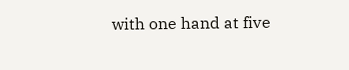with one hand at five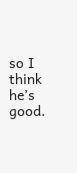so I think he’s good.